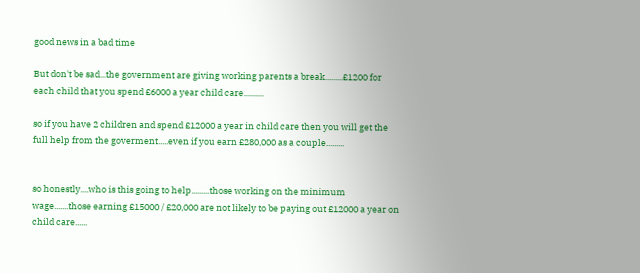good news in a bad time

But don't be sad...the government are giving working parents a break.........£1200 for each child that you spend £6000 a year child care..........

so if you have 2 children and spend £12000 a year in child care then you will get the full help from the goverment.....even if you earn £280,000 as a couple.........


so honestly....who is this going to help.........those working on the minimum wage.......those earning £15000 / £20,000 are not likely to be paying out £12000 a year on child care......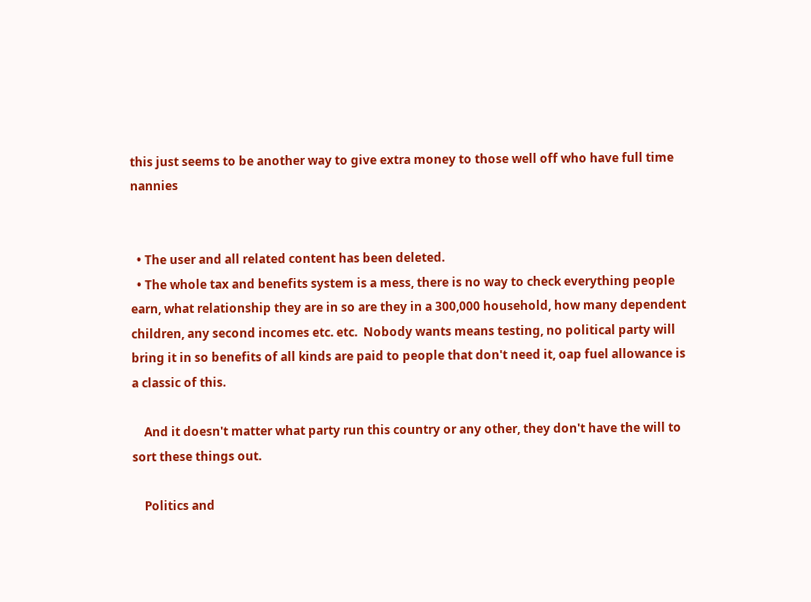this just seems to be another way to give extra money to those well off who have full time nannies


  • The user and all related content has been deleted.
  • The whole tax and benefits system is a mess, there is no way to check everything people earn, what relationship they are in so are they in a 300,000 household, how many dependent children, any second incomes etc. etc.  Nobody wants means testing, no political party will bring it in so benefits of all kinds are paid to people that don't need it, oap fuel allowance is a classic of this.

    And it doesn't matter what party run this country or any other, they don't have the will to sort these things out.

    Politics and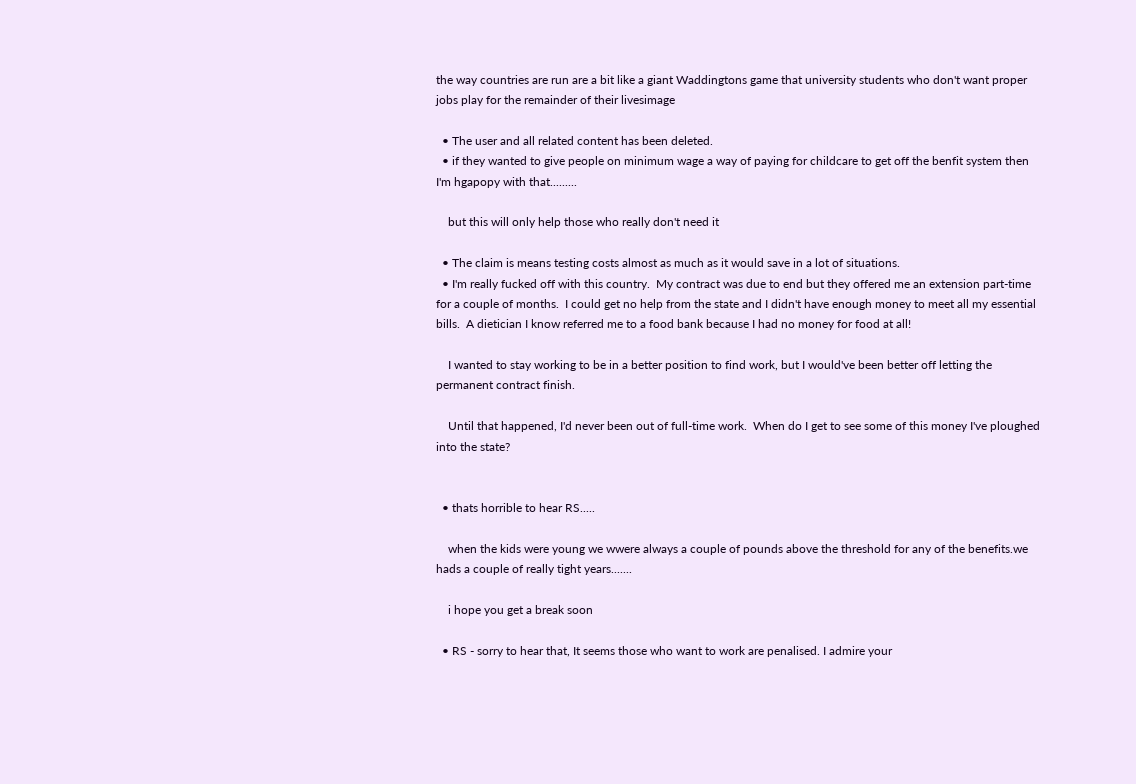the way countries are run are a bit like a giant Waddingtons game that university students who don't want proper jobs play for the remainder of their livesimage

  • The user and all related content has been deleted.
  • if they wanted to give people on minimum wage a way of paying for childcare to get off the benfit system then I'm hgapopy with that.........

    but this will only help those who really don't need it

  • The claim is means testing costs almost as much as it would save in a lot of situations.
  • I'm really fucked off with this country.  My contract was due to end but they offered me an extension part-time for a couple of months.  I could get no help from the state and I didn't have enough money to meet all my essential bills.  A dietician I know referred me to a food bank because I had no money for food at all!

    I wanted to stay working to be in a better position to find work, but I would've been better off letting the permanent contract finish.

    Until that happened, I'd never been out of full-time work.  When do I get to see some of this money I've ploughed into the state?


  • thats horrible to hear RS.....

    when the kids were young we wwere always a couple of pounds above the threshold for any of the benefits.we hads a couple of really tight years.......

    i hope you get a break soon

  • RS - sorry to hear that, It seems those who want to work are penalised. I admire your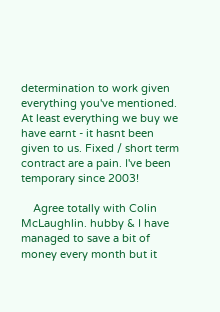determination to work given everything you've mentioned. At least everything we buy we have earnt - it hasnt been given to us. Fixed / short term contract are a pain. I've been temporary since 2003!

    Agree totally with Colin McLaughlin. hubby & I have managed to save a bit of money every month but it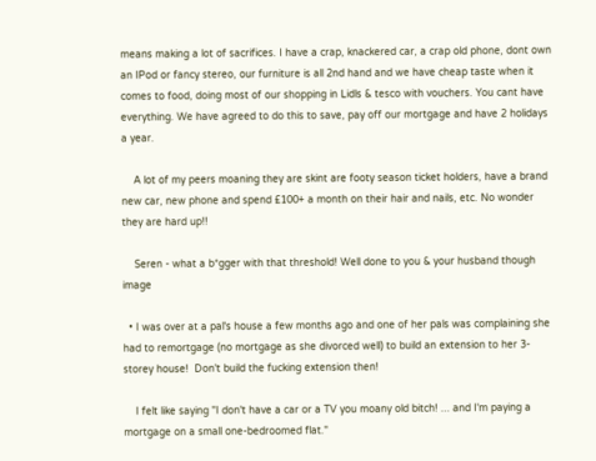means making a lot of sacrifices. I have a crap, knackered car, a crap old phone, dont own an IPod or fancy stereo, our furniture is all 2nd hand and we have cheap taste when it comes to food, doing most of our shopping in Lidls & tesco with vouchers. You cant have everything. We have agreed to do this to save, pay off our mortgage and have 2 holidays a year.

    A lot of my peers moaning they are skint are footy season ticket holders, have a brand new car, new phone and spend £100+ a month on their hair and nails, etc. No wonder they are hard up!!

    Seren - what a b*gger with that threshold! Well done to you & your husband though image

  • I was over at a pal's house a few months ago and one of her pals was complaining she had to remortgage (no mortgage as she divorced well) to build an extension to her 3-storey house!  Don't build the fucking extension then!

    I felt like saying "I don't have a car or a TV you moany old bitch! ... and I'm paying a mortgage on a small one-bedroomed flat."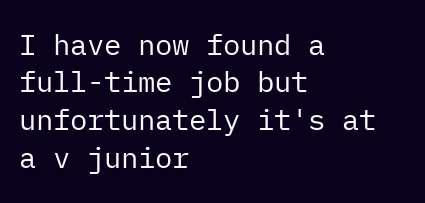I have now found a full-time job but unfortunately it's at a v junior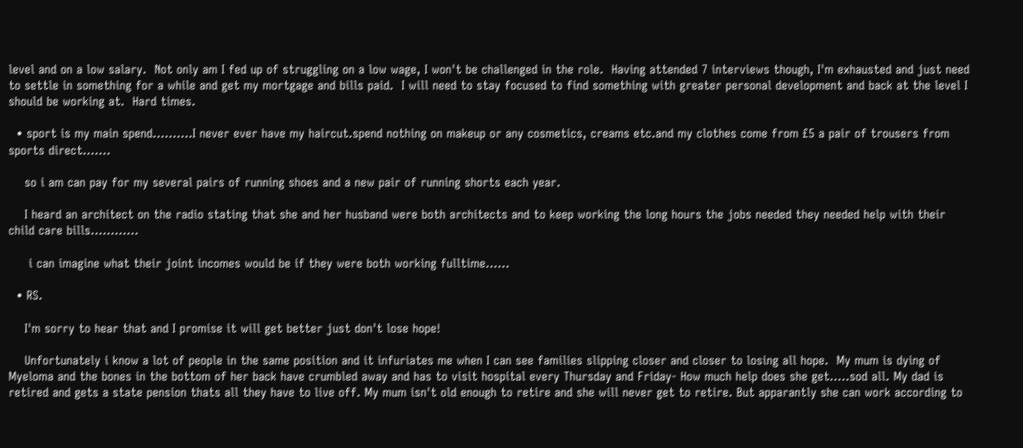level and on a low salary.  Not only am I fed up of struggling on a low wage, I won't be challenged in the role.  Having attended 7 interviews though, I'm exhausted and just need to settle in something for a while and get my mortgage and bills paid.  I will need to stay focused to find something with greater personal development and back at the level I should be working at.  Hard times.

  • sport is my main spend..........I never ever have my haircut.spend nothing on makeup or any cosmetics, creams etc.and my clothes come from £5 a pair of trousers from sports direct.......

    so i am can pay for my several pairs of running shoes and a new pair of running shorts each year.

    I heard an architect on the radio stating that she and her husband were both architects and to keep working the long hours the jobs needed they needed help with their child care bills............

     i can imagine what their joint incomes would be if they were both working fulltime......

  • RS.

    I'm sorry to hear that and I promise it will get better just don't lose hope!

    Unfortunately i know a lot of people in the same position and it infuriates me when I can see families slipping closer and closer to losing all hope.  My mum is dying of Myeloma and the bones in the bottom of her back have crumbled away and has to visit hospital every Thursday and Friday- How much help does she get.....sod all. My dad is retired and gets a state pension thats all they have to live off. My mum isn't old enough to retire and she will never get to retire. But apparantly she can work according to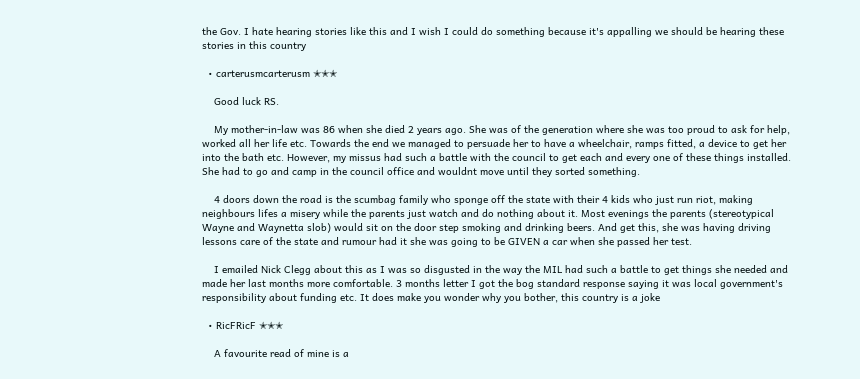the Gov. I hate hearing stories like this and I wish I could do something because it's appalling we should be hearing these stories in this country

  • carterusmcarterusm ✭✭✭

    Good luck RS.

    My mother-in-law was 86 when she died 2 years ago. She was of the generation where she was too proud to ask for help, worked all her life etc. Towards the end we managed to persuade her to have a wheelchair, ramps fitted, a device to get her into the bath etc. However, my missus had such a battle with the council to get each and every one of these things installed. She had to go and camp in the council office and wouldnt move until they sorted something.

    4 doors down the road is the scumbag family who sponge off the state with their 4 kids who just run riot, making neighbours lifes a misery while the parents just watch and do nothing about it. Most evenings the parents (stereotypical Wayne and Waynetta slob) would sit on the door step smoking and drinking beers. And get this, she was having driving lessons care of the state and rumour had it she was going to be GIVEN a car when she passed her test.

    I emailed Nick Clegg about this as I was so disgusted in the way the MIL had such a battle to get things she needed and made her last months more comfortable. 3 months letter I got the bog standard response saying it was local government's responsibility about funding etc. It does make you wonder why you bother, this country is a joke

  • RicFRicF ✭✭✭

    A favourite read of mine is a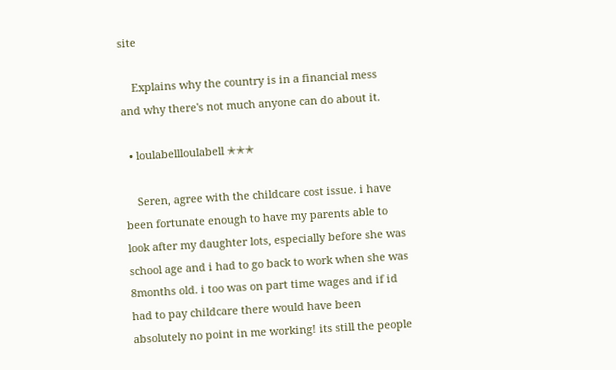site

    Explains why the country is in a financial mess and why there's not much anyone can do about it.

  • loulabellloulabell ✭✭✭

    Seren, agree with the childcare cost issue. i have been fortunate enough to have my parents able to look after my daughter lots, especially before she was school age and i had to go back to work when she was 8months old. i too was on part time wages and if id had to pay childcare there would have been absolutely no point in me working! its still the people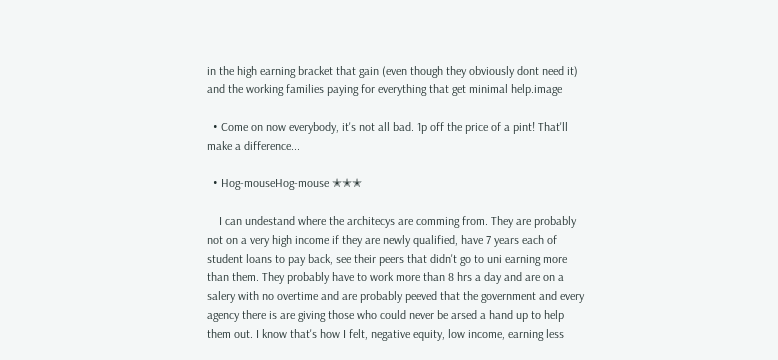in the high earning bracket that gain (even though they obviously dont need it) and the working families paying for everything that get minimal help.image

  • Come on now everybody, it's not all bad. 1p off the price of a pint! That'll make a difference...

  • Hog-mouseHog-mouse ✭✭✭

    I can undestand where the architecys are comming from. They are probably not on a very high income if they are newly qualified, have 7 years each of student loans to pay back, see their peers that didn't go to uni earning more than them. They probably have to work more than 8 hrs a day and are on a salery with no overtime and are probably peeved that the government and every agency there is are giving those who could never be arsed a hand up to help them out. I know that's how I felt, negative equity, low income, earning less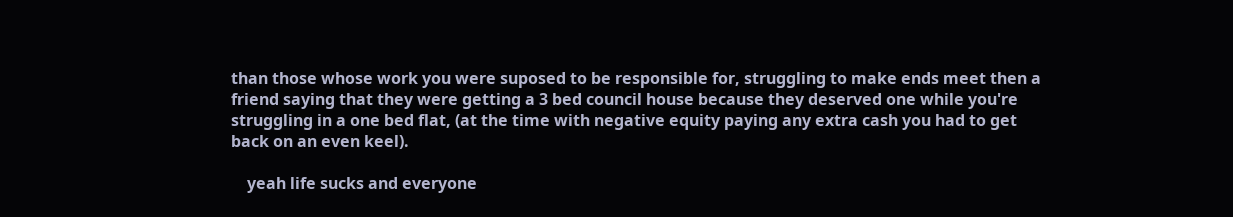than those whose work you were suposed to be responsible for, struggling to make ends meet then a friend saying that they were getting a 3 bed council house because they deserved one while you're struggling in a one bed flat, (at the time with negative equity paying any extra cash you had to get back on an even keel).

    yeah life sucks and everyone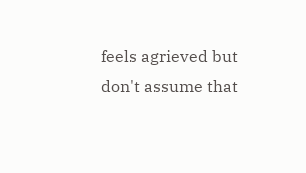feels agrieved but don't assume that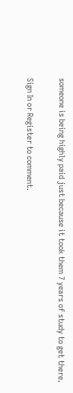someone is being highly paid just because it took them 7 years of study to get there.

Sign In or Register to comment.